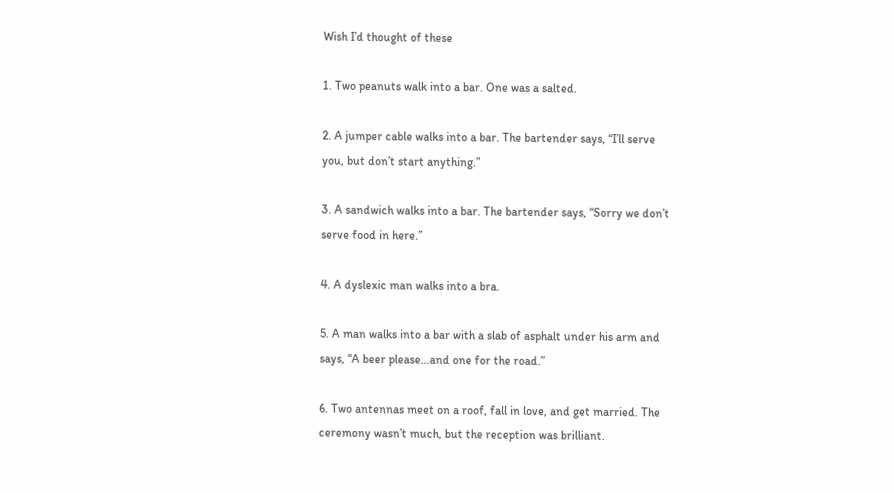Wish I’d thought of these

1. Two peanuts walk into a bar. One was a salted.

2. A jumper cable walks into a bar. The bartender says, “I’ll serve
you, but don’t start anything.”

3. A sandwich walks into a bar. The bartender says, “Sorry we don’t
serve food in here.”

4. A dyslexic man walks into a bra.

5. A man walks into a bar with a slab of asphalt under his arm and
says, “A beer please…and one for the road.”

6. Two antennas meet on a roof, fall in love, and get married. The
ceremony wasn’t much, but the reception was brilliant.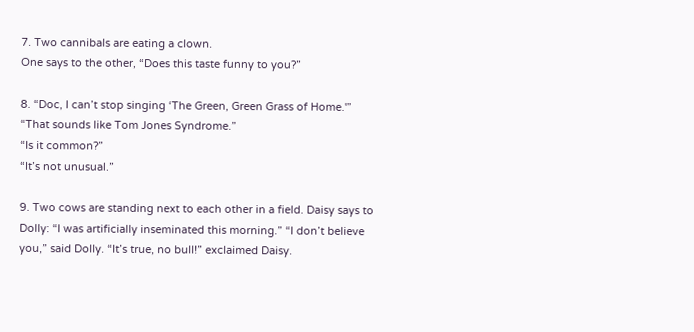7. Two cannibals are eating a clown.
One says to the other, “Does this taste funny to you?”

8. “Doc, I can’t stop singing ‘The Green, Green Grass of Home.'”
“That sounds like Tom Jones Syndrome.”
“Is it common?”
“It’s not unusual.”

9. Two cows are standing next to each other in a field. Daisy says to
Dolly: “I was artificially inseminated this morning.” “I don’t believe
you,” said Dolly. “It’s true, no bull!” exclaimed Daisy.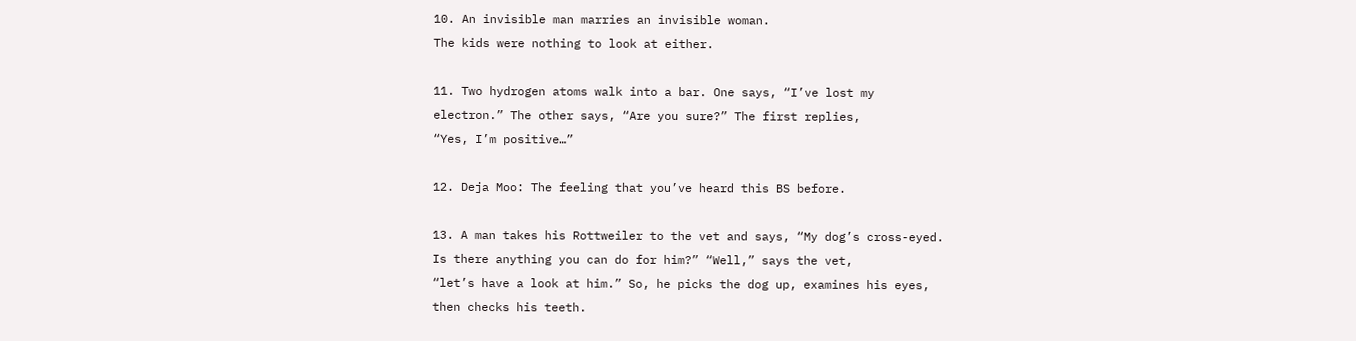10. An invisible man marries an invisible woman.
The kids were nothing to look at either.

11. Two hydrogen atoms walk into a bar. One says, “I’ve lost my
electron.” The other says, “Are you sure?” The first replies,
“Yes, I’m positive…”

12. Deja Moo: The feeling that you’ve heard this BS before.

13. A man takes his Rottweiler to the vet and says, “My dog’s cross-eyed.
Is there anything you can do for him?” “Well,” says the vet,
“let’s have a look at him.” So, he picks the dog up, examines his eyes,
then checks his teeth.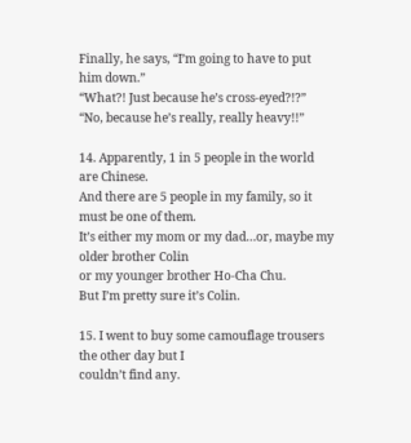Finally, he says, “I’m going to have to put him down.”
“What?! Just because he’s cross-eyed?!?”
“No, because he’s really, really heavy!!”

14. Apparently, 1 in 5 people in the world are Chinese.
And there are 5 people in my family, so it must be one of them.
It’s either my mom or my dad…or, maybe my older brother Colin
or my younger brother Ho-Cha Chu.
But I’m pretty sure it’s Colin.

15. I went to buy some camouflage trousers the other day but I
couldn’t find any.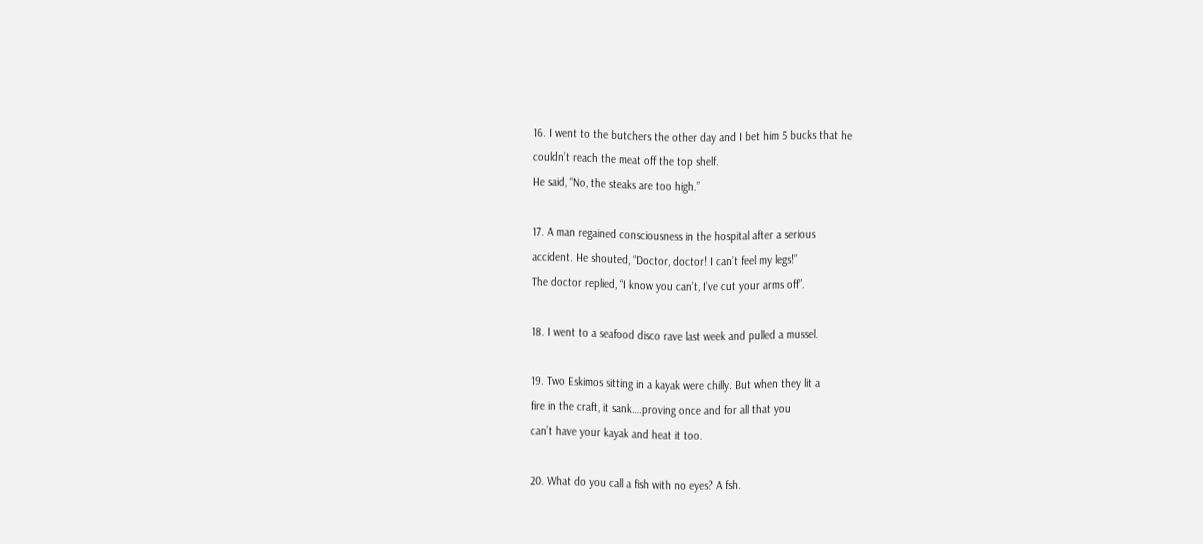16. I went to the butchers the other day and I bet him 5 bucks that he
couldn’t reach the meat off the top shelf.
He said, “No, the steaks are too high.”

17. A man regained consciousness in the hospital after a serious
accident. He shouted, “Doctor, doctor! I can’t feel my legs!”
The doctor replied, “I know you can’t, I’ve cut your arms off”.

18. I went to a seafood disco rave last week and pulled a mussel.

19. Two Eskimos sitting in a kayak were chilly. But when they lit a
fire in the craft, it sank….proving once and for all that you
can’t have your kayak and heat it too.

20. What do you call a fish with no eyes? A fsh.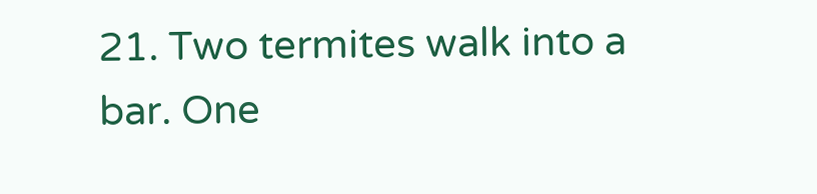21. Two termites walk into a bar. One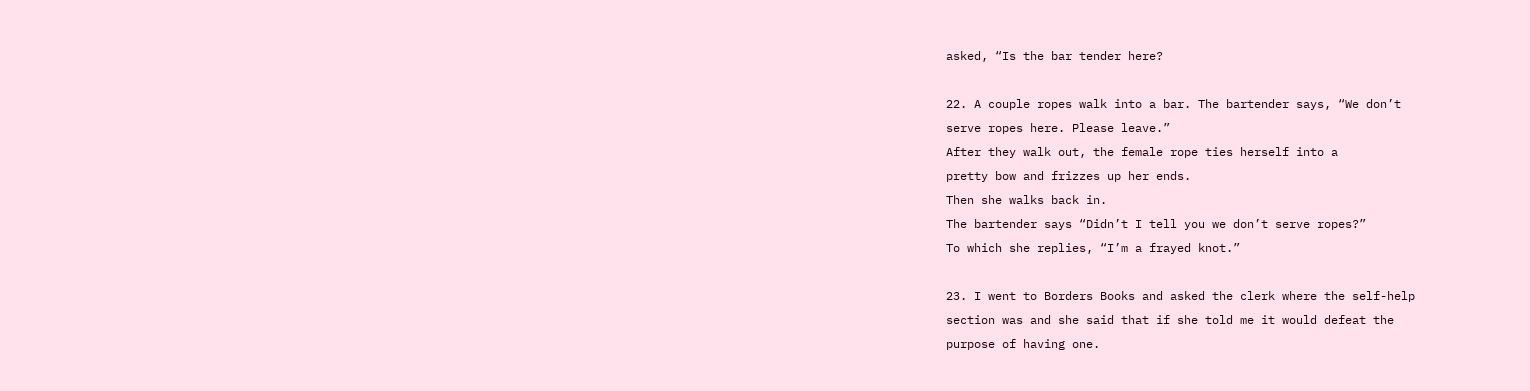asked, “Is the bar tender here?

22. A couple ropes walk into a bar. The bartender says, “We don’t
serve ropes here. Please leave.”
After they walk out, the female rope ties herself into a
pretty bow and frizzes up her ends.
Then she walks back in.
The bartender says “Didn’t I tell you we don’t serve ropes?”
To which she replies, “I’m a frayed knot.”

23. I went to Borders Books and asked the clerk where the self-help
section was and she said that if she told me it would defeat the
purpose of having one.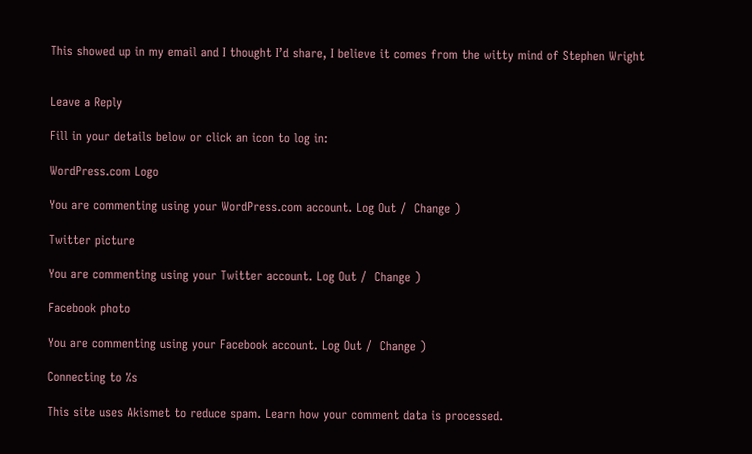This showed up in my email and I thought I’d share, I believe it comes from the witty mind of Stephen Wright


Leave a Reply

Fill in your details below or click an icon to log in:

WordPress.com Logo

You are commenting using your WordPress.com account. Log Out /  Change )

Twitter picture

You are commenting using your Twitter account. Log Out /  Change )

Facebook photo

You are commenting using your Facebook account. Log Out /  Change )

Connecting to %s

This site uses Akismet to reduce spam. Learn how your comment data is processed.